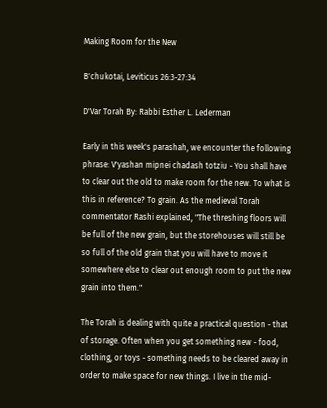Making Room for the New

B'chukotai, Leviticus 26:3-27:34

D'Var Torah By: Rabbi Esther L. Lederman

Early in this week's parashah, we encounter the following phrase: V'yashan mipnei chadash totziu - You shall have to clear out the old to make room for the new. To what is this in reference? To grain. As the medieval Torah commentator Rashi explained, "The threshing floors will be full of the new grain, but the storehouses will still be so full of the old grain that you will have to move it somewhere else to clear out enough room to put the new grain into them."

The Torah is dealing with quite a practical question - that of storage. Often when you get something new - food, clothing, or toys - something needs to be cleared away in order to make space for new things. I live in the mid-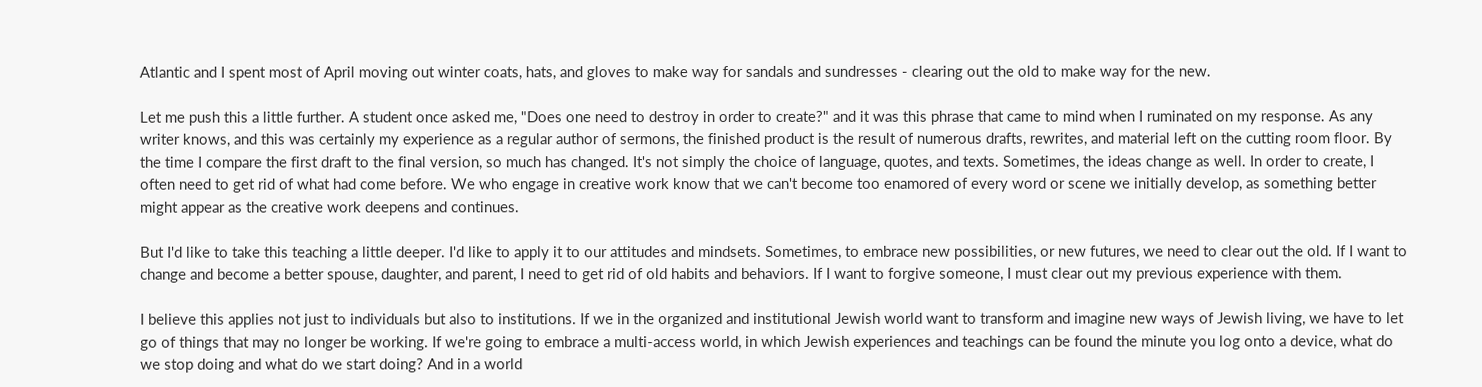Atlantic and I spent most of April moving out winter coats, hats, and gloves to make way for sandals and sundresses - clearing out the old to make way for the new.

Let me push this a little further. A student once asked me, "Does one need to destroy in order to create?" and it was this phrase that came to mind when I ruminated on my response. As any writer knows, and this was certainly my experience as a regular author of sermons, the finished product is the result of numerous drafts, rewrites, and material left on the cutting room floor. By the time I compare the first draft to the final version, so much has changed. It's not simply the choice of language, quotes, and texts. Sometimes, the ideas change as well. In order to create, I often need to get rid of what had come before. We who engage in creative work know that we can't become too enamored of every word or scene we initially develop, as something better might appear as the creative work deepens and continues.

But I'd like to take this teaching a little deeper. I'd like to apply it to our attitudes and mindsets. Sometimes, to embrace new possibilities, or new futures, we need to clear out the old. If I want to change and become a better spouse, daughter, and parent, I need to get rid of old habits and behaviors. If I want to forgive someone, I must clear out my previous experience with them.

I believe this applies not just to individuals but also to institutions. If we in the organized and institutional Jewish world want to transform and imagine new ways of Jewish living, we have to let go of things that may no longer be working. If we're going to embrace a multi-access world, in which Jewish experiences and teachings can be found the minute you log onto a device, what do we stop doing and what do we start doing? And in a world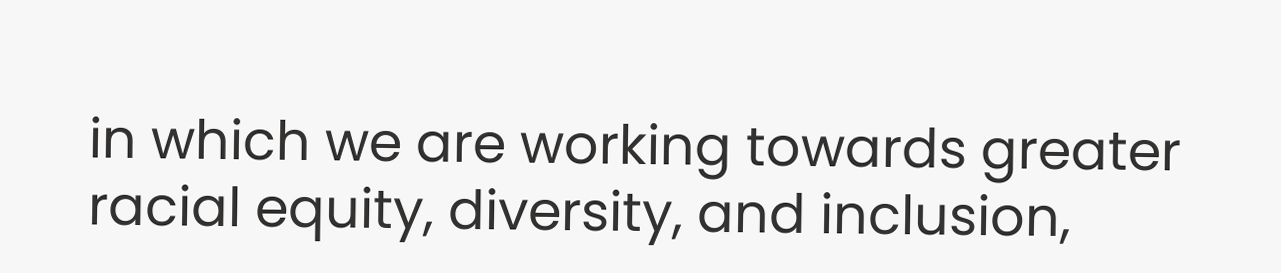in which we are working towards greater racial equity, diversity, and inclusion,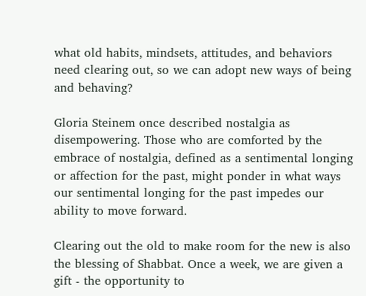what old habits, mindsets, attitudes, and behaviors need clearing out, so we can adopt new ways of being and behaving?

Gloria Steinem once described nostalgia as disempowering. Those who are comforted by the embrace of nostalgia, defined as a sentimental longing or affection for the past, might ponder in what ways our sentimental longing for the past impedes our ability to move forward.

Clearing out the old to make room for the new is also the blessing of Shabbat. Once a week, we are given a gift - the opportunity to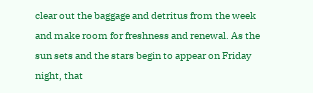clear out the baggage and detritus from the week and make room for freshness and renewal. As the sun sets and the stars begin to appear on Friday night, that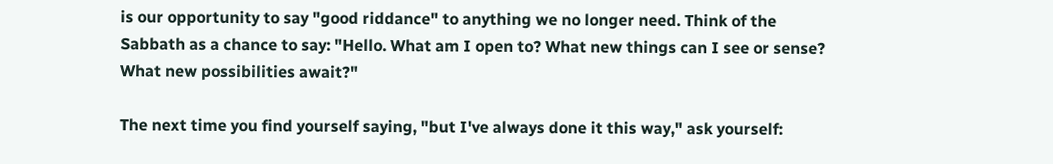is our opportunity to say "good riddance" to anything we no longer need. Think of the Sabbath as a chance to say: "Hello. What am I open to? What new things can I see or sense? What new possibilities await?"

The next time you find yourself saying, "but I've always done it this way," ask yourself: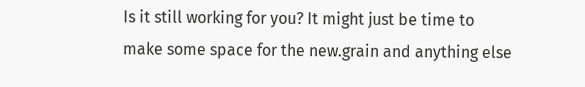Is it still working for you? It might just be time to make some space for the new.grain and anything else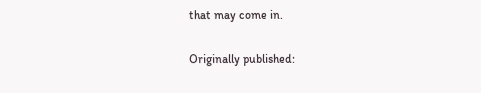that may come in.

Originally published: